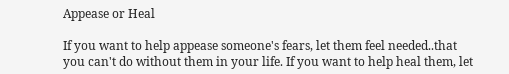Appease or Heal

If you want to help appease someone's fears, let them feel needed..that you can't do without them in your life. If you want to help heal them, let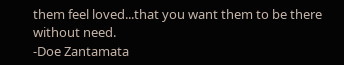them feel loved...that you want them to be there without need.
-Doe Zantamata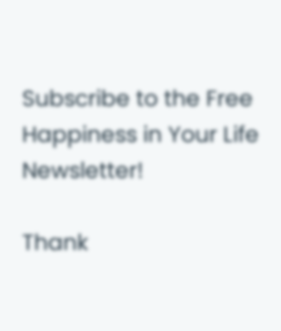Subscribe to the Free Happiness in Your Life Newsletter!

Thank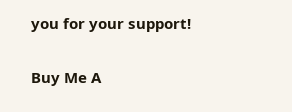you for your support!

Buy Me A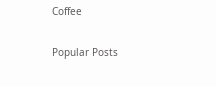Coffee

Popular Posts